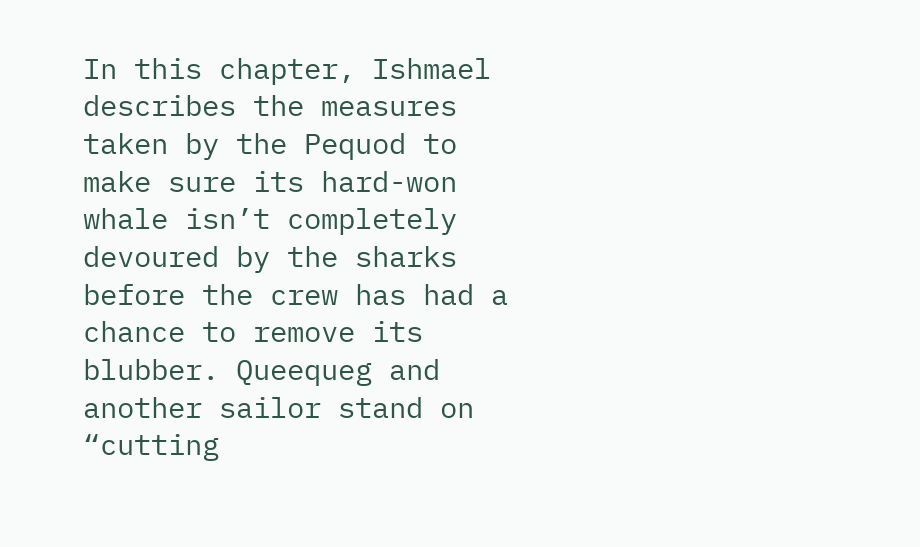In this chapter, Ishmael describes the measures taken by the Pequod to make sure its hard-won whale isn’t completely devoured by the sharks before the crew has had a chance to remove its blubber. Queequeg and another sailor stand on “cutting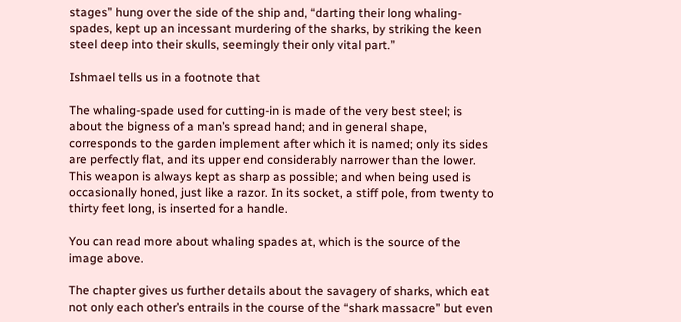stages” hung over the side of the ship and, “darting their long whaling-spades, kept up an incessant murdering of the sharks, by striking the keen steel deep into their skulls, seemingly their only vital part.”

Ishmael tells us in a footnote that

The whaling-spade used for cutting-in is made of the very best steel; is about the bigness of a man’s spread hand; and in general shape, corresponds to the garden implement after which it is named; only its sides are perfectly flat, and its upper end considerably narrower than the lower. This weapon is always kept as sharp as possible; and when being used is occasionally honed, just like a razor. In its socket, a stiff pole, from twenty to thirty feet long, is inserted for a handle.

You can read more about whaling spades at, which is the source of the image above.

The chapter gives us further details about the savagery of sharks, which eat not only each other’s entrails in the course of the “shark massacre” but even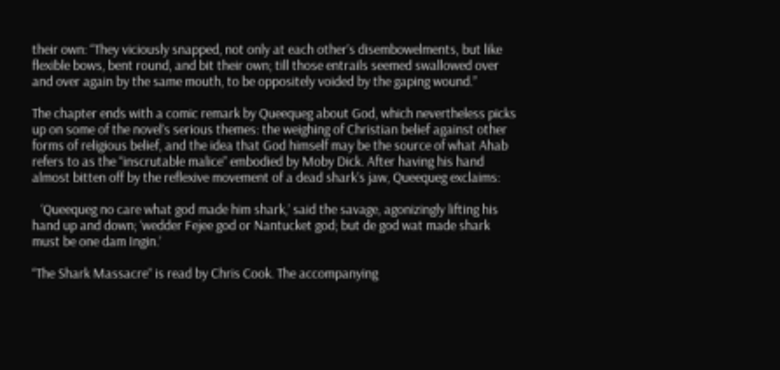their own: “They viciously snapped, not only at each other’s disembowelments, but like flexible bows, bent round, and bit their own; till those entrails seemed swallowed over and over again by the same mouth, to be oppositely voided by the gaping wound.”

The chapter ends with a comic remark by Queequeg about God, which nevertheless picks up on some of the novel’s serious themes: the weighing of Christian belief against other forms of religious belief, and the idea that God himself may be the source of what Ahab refers to as the “inscrutable malice” embodied by Moby Dick. After having his hand almost bitten off by the reflexive movement of a dead shark’s jaw, Queequeg exclaims:

   ‘Queequeg no care what god made him shark,’ said the savage, agonizingly lifting his hand up and down; ‘wedder Fejee god or Nantucket god; but de god wat made shark must be one dam Ingin.’

“The Shark Massacre” is read by Chris Cook. The accompanying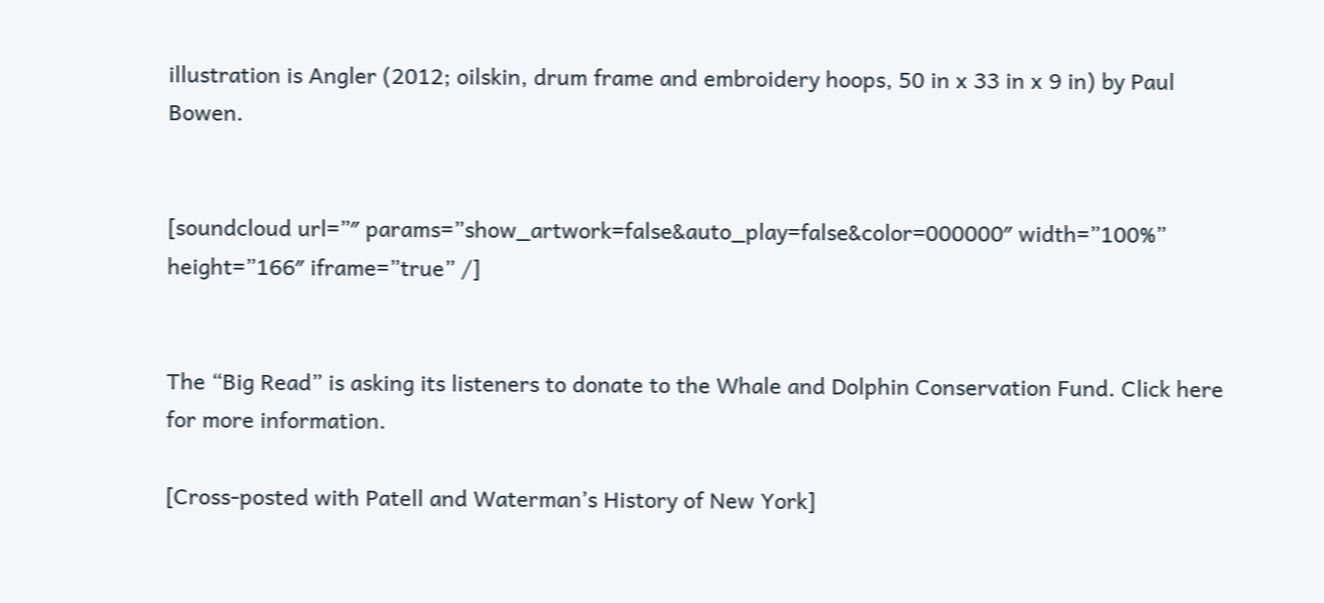illustration is Angler (2012; oilskin, drum frame and embroidery hoops, 50 in x 33 in x 9 in) by Paul Bowen.


[soundcloud url=”″ params=”show_artwork=false&auto_play=false&color=000000″ width=”100%” height=”166″ iframe=”true” /]


The “Big Read” is asking its listeners to donate to the Whale and Dolphin Conservation Fund. Click here for more information.

[Cross-posted with Patell and Waterman’s History of New York]